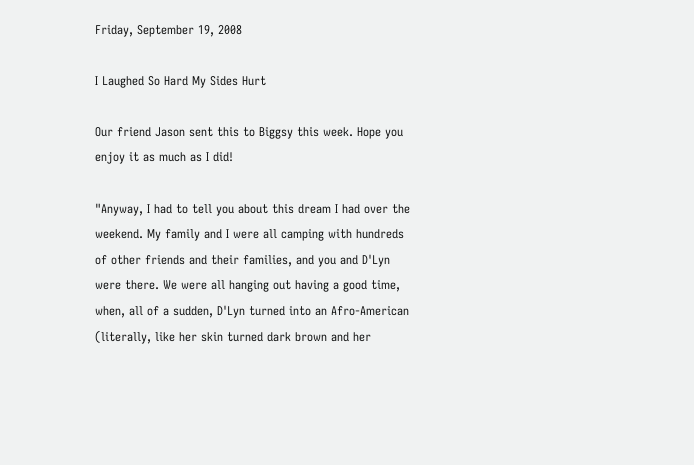Friday, September 19, 2008

I Laughed So Hard My Sides Hurt

Our friend Jason sent this to Biggsy this week. Hope you enjoy it as much as I did!

"Anyway, I had to tell you about this dream I had over the weekend. My family and I were all camping with hundreds of other friends and their families, and you and D'Lyn were there. We were all hanging out having a good time, when, all of a sudden, D'Lyn turned into an Afro-American (literally, like her skin turned dark brown and her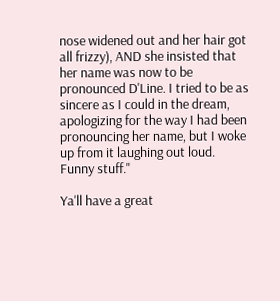nose widened out and her hair got all frizzy), AND she insisted that her name was now to be pronounced D'Line. I tried to be as sincere as I could in the dream, apologizing for the way I had been pronouncing her name, but I woke up from it laughing out loud.
Funny stuff."

Ya'll have a great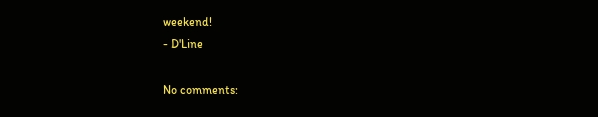weekend!
- D'Line

No comments: